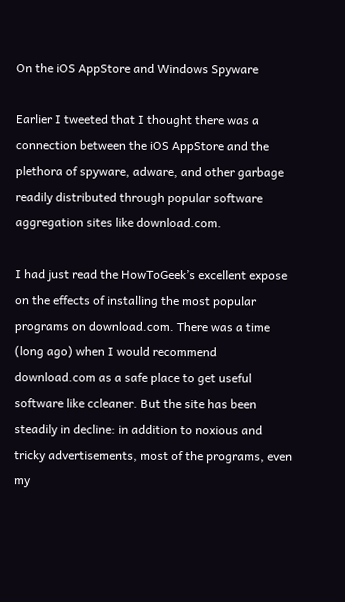On the iOS AppStore and Windows Spyware

Earlier I tweeted that I thought there was a connection between the iOS AppStore and the plethora of spyware, adware, and other garbage readily distributed through popular software aggregation sites like download.com.

I had just read the HowToGeek’s excellent expose on the effects of installing the most popular programs on download.com. There was a time (long ago) when I would recommend download.com as a safe place to get useful software like ccleaner. But the site has been steadily in decline: in addition to noxious and tricky advertisements, most of the programs, even my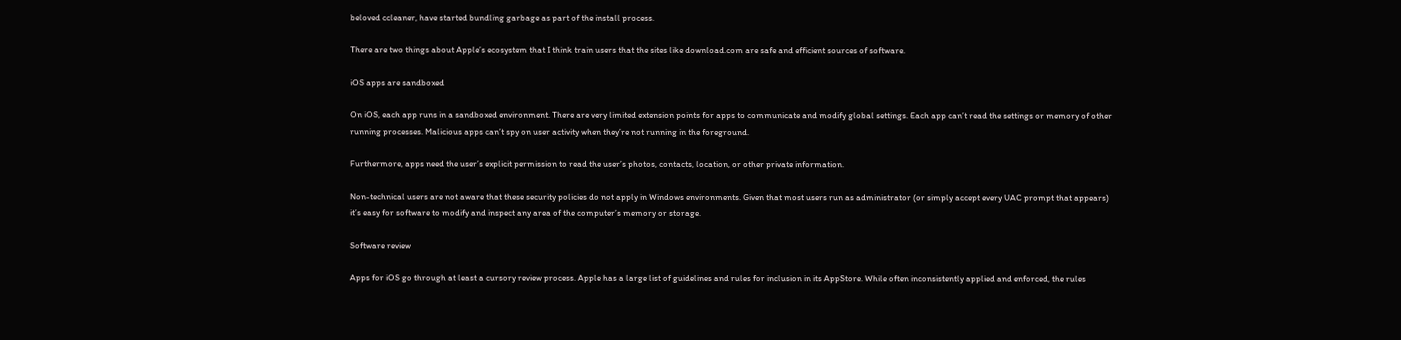beloved ccleaner, have started bundling garbage as part of the install process.

There are two things about Apple’s ecosystem that I think train users that the sites like download.com are safe and efficient sources of software.

iOS apps are sandboxed

On iOS, each app runs in a sandboxed environment. There are very limited extension points for apps to communicate and modify global settings. Each app can’t read the settings or memory of other running processes. Malicious apps can’t spy on user activity when they’re not running in the foreground.

Furthermore, apps need the user’s explicit permission to read the user’s photos, contacts, location, or other private information.

Non-technical users are not aware that these security policies do not apply in Windows environments. Given that most users run as administrator (or simply accept every UAC prompt that appears) it’s easy for software to modify and inspect any area of the computer’s memory or storage.

Software review

Apps for iOS go through at least a cursory review process. Apple has a large list of guidelines and rules for inclusion in its AppStore. While often inconsistently applied and enforced, the rules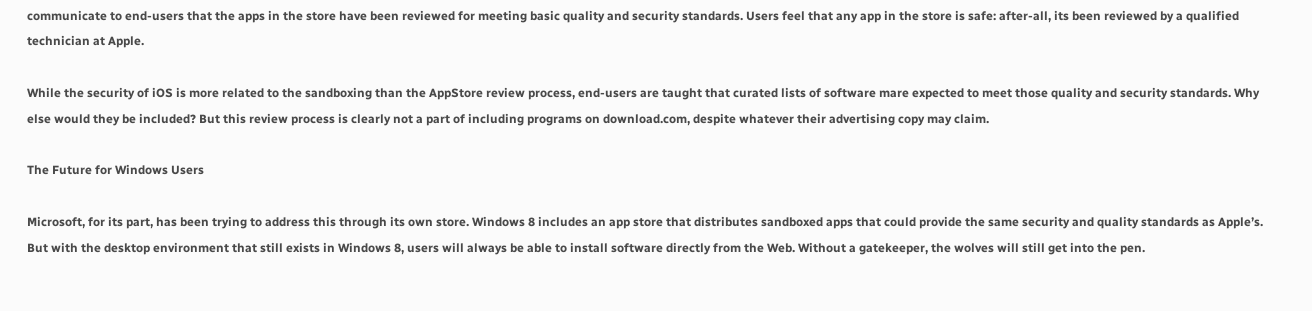communicate to end-users that the apps in the store have been reviewed for meeting basic quality and security standards. Users feel that any app in the store is safe: after-all, its been reviewed by a qualified technician at Apple.

While the security of iOS is more related to the sandboxing than the AppStore review process, end-users are taught that curated lists of software mare expected to meet those quality and security standards. Why else would they be included? But this review process is clearly not a part of including programs on download.com, despite whatever their advertising copy may claim.

The Future for Windows Users

Microsoft, for its part, has been trying to address this through its own store. Windows 8 includes an app store that distributes sandboxed apps that could provide the same security and quality standards as Apple’s. But with the desktop environment that still exists in Windows 8, users will always be able to install software directly from the Web. Without a gatekeeper, the wolves will still get into the pen.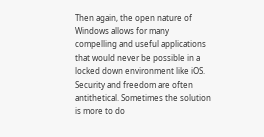Then again, the open nature of Windows allows for many compelling and useful applications that would never be possible in a locked down environment like iOS. Security and freedom are often antithetical. Sometimes the solution is more to do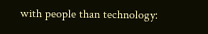with people than technology: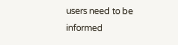users need to be informed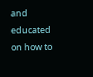and educated on how to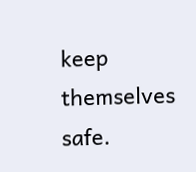keep themselves safe.